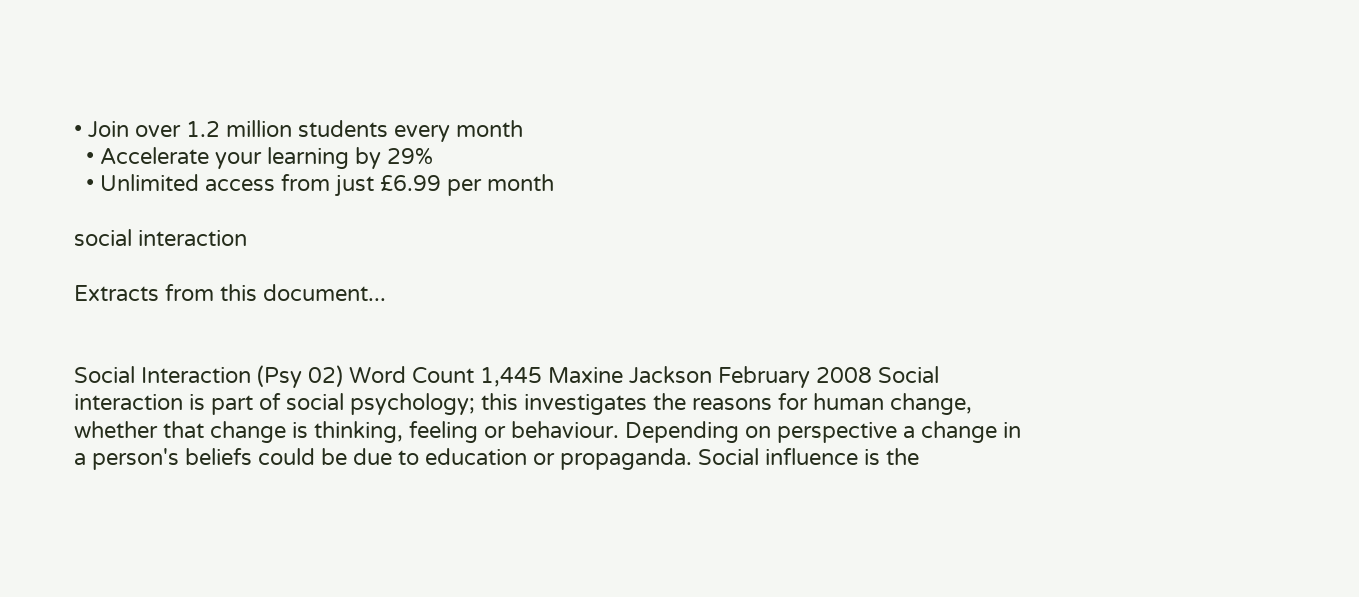• Join over 1.2 million students every month
  • Accelerate your learning by 29%
  • Unlimited access from just £6.99 per month

social interaction

Extracts from this document...


Social Interaction (Psy 02) Word Count 1,445 Maxine Jackson February 2008 Social interaction is part of social psychology; this investigates the reasons for human change, whether that change is thinking, feeling or behaviour. Depending on perspective a change in a person's beliefs could be due to education or propaganda. Social influence is the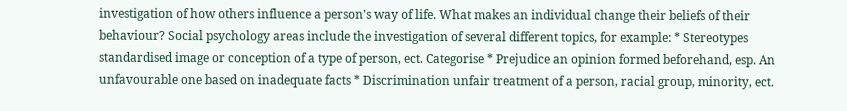investigation of how others influence a person's way of life. What makes an individual change their beliefs of their behaviour? Social psychology areas include the investigation of several different topics, for example: * Stereotypes standardised image or conception of a type of person, ect. Categorise * Prejudice an opinion formed beforehand, esp. An unfavourable one based on inadequate facts * Discrimination unfair treatment of a person, racial group, minority, ect.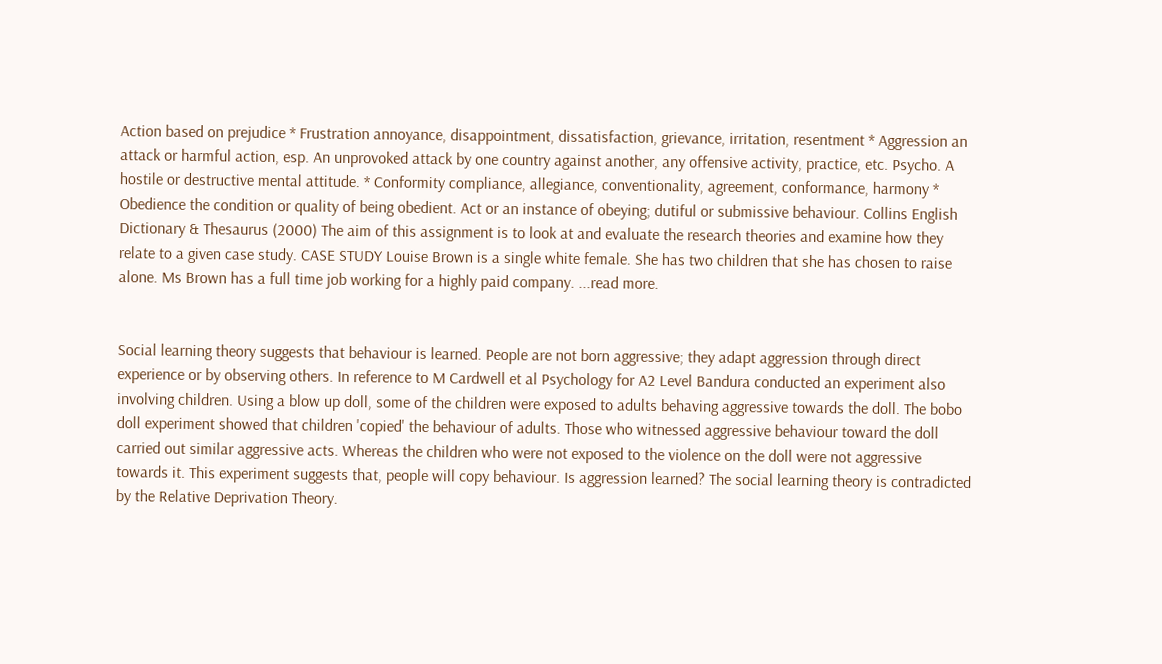Action based on prejudice * Frustration annoyance, disappointment, dissatisfaction, grievance, irritation, resentment * Aggression an attack or harmful action, esp. An unprovoked attack by one country against another, any offensive activity, practice, etc. Psycho. A hostile or destructive mental attitude. * Conformity compliance, allegiance, conventionality, agreement, conformance, harmony * Obedience the condition or quality of being obedient. Act or an instance of obeying; dutiful or submissive behaviour. Collins English Dictionary & Thesaurus (2000) The aim of this assignment is to look at and evaluate the research theories and examine how they relate to a given case study. CASE STUDY Louise Brown is a single white female. She has two children that she has chosen to raise alone. Ms Brown has a full time job working for a highly paid company. ...read more.


Social learning theory suggests that behaviour is learned. People are not born aggressive; they adapt aggression through direct experience or by observing others. In reference to M Cardwell et al Psychology for A2 Level Bandura conducted an experiment also involving children. Using a blow up doll, some of the children were exposed to adults behaving aggressive towards the doll. The bobo doll experiment showed that children 'copied' the behaviour of adults. Those who witnessed aggressive behaviour toward the doll carried out similar aggressive acts. Whereas the children who were not exposed to the violence on the doll were not aggressive towards it. This experiment suggests that, people will copy behaviour. Is aggression learned? The social learning theory is contradicted by the Relative Deprivation Theory.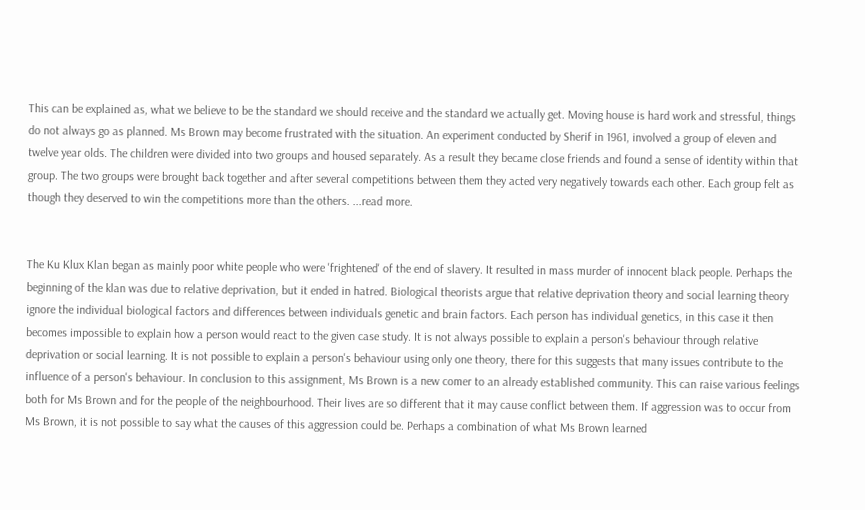This can be explained as, what we believe to be the standard we should receive and the standard we actually get. Moving house is hard work and stressful, things do not always go as planned. Ms Brown may become frustrated with the situation. An experiment conducted by Sherif in 1961, involved a group of eleven and twelve year olds. The children were divided into two groups and housed separately. As a result they became close friends and found a sense of identity within that group. The two groups were brought back together and after several competitions between them they acted very negatively towards each other. Each group felt as though they deserved to win the competitions more than the others. ...read more.


The Ku Klux Klan began as mainly poor white people who were 'frightened' of the end of slavery. It resulted in mass murder of innocent black people. Perhaps the beginning of the klan was due to relative deprivation, but it ended in hatred. Biological theorists argue that relative deprivation theory and social learning theory ignore the individual biological factors and differences between individuals genetic and brain factors. Each person has individual genetics, in this case it then becomes impossible to explain how a person would react to the given case study. It is not always possible to explain a person's behaviour through relative deprivation or social learning. It is not possible to explain a person's behaviour using only one theory, there for this suggests that many issues contribute to the influence of a person's behaviour. In conclusion to this assignment, Ms Brown is a new comer to an already established community. This can raise various feelings both for Ms Brown and for the people of the neighbourhood. Their lives are so different that it may cause conflict between them. If aggression was to occur from Ms Brown, it is not possible to say what the causes of this aggression could be. Perhaps a combination of what Ms Brown learned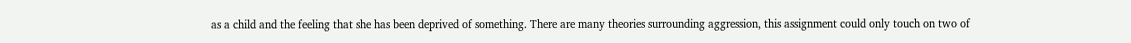as a child and the feeling that she has been deprived of something. There are many theories surrounding aggression, this assignment could only touch on two of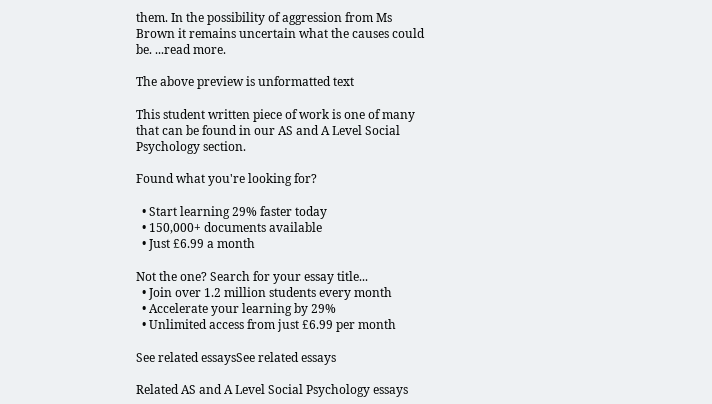them. In the possibility of aggression from Ms Brown it remains uncertain what the causes could be. ...read more.

The above preview is unformatted text

This student written piece of work is one of many that can be found in our AS and A Level Social Psychology section.

Found what you're looking for?

  • Start learning 29% faster today
  • 150,000+ documents available
  • Just £6.99 a month

Not the one? Search for your essay title...
  • Join over 1.2 million students every month
  • Accelerate your learning by 29%
  • Unlimited access from just £6.99 per month

See related essaysSee related essays

Related AS and A Level Social Psychology essays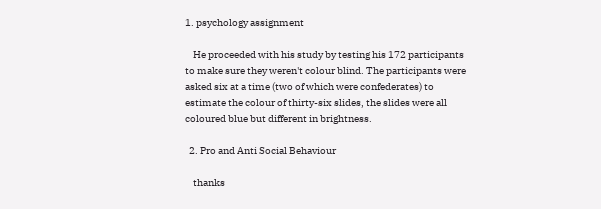1. psychology assignment

    He proceeded with his study by testing his 172 participants to make sure they weren't colour blind. The participants were asked six at a time (two of which were confederates) to estimate the colour of thirty-six slides, the slides were all coloured blue but different in brightness.

  2. Pro and Anti Social Behaviour

    thanks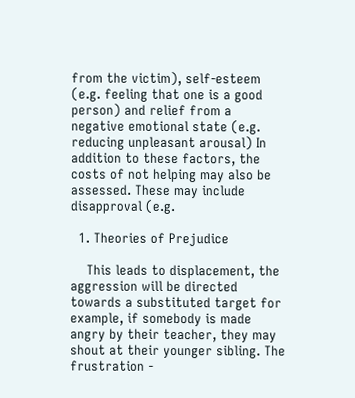from the victim), self-esteem (e.g. feeling that one is a good person) and relief from a negative emotional state (e.g. reducing unpleasant arousal) In addition to these factors, the costs of not helping may also be assessed. These may include disapproval (e.g.

  1. Theories of Prejudice

    This leads to displacement, the aggression will be directed towards a substituted target for example, if somebody is made angry by their teacher, they may shout at their younger sibling. The frustration -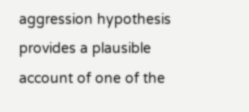aggression hypothesis provides a plausible account of one of the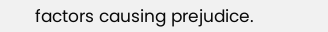factors causing prejudice.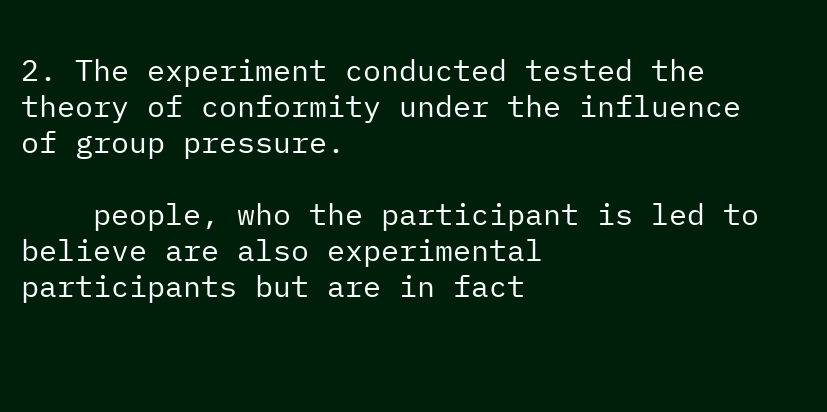2. The experiment conducted tested the theory of conformity under the influence of group pressure.

    people, who the participant is led to believe are also experimental participants but are in fact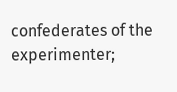confederates of the experimenter;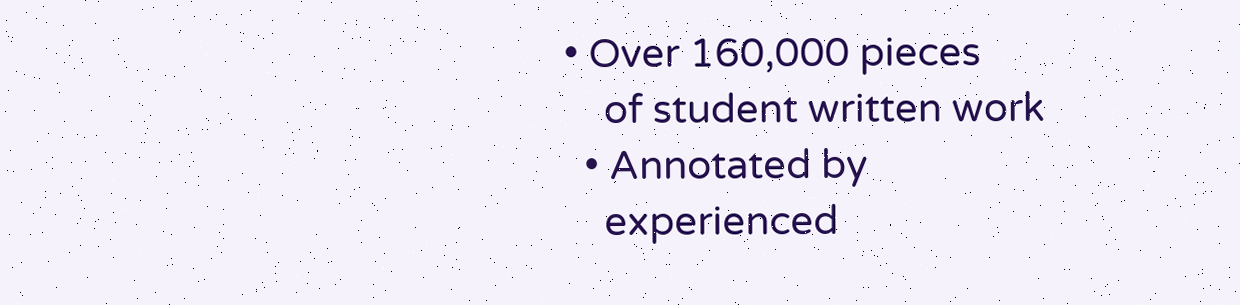• Over 160,000 pieces
    of student written work
  • Annotated by
    experienced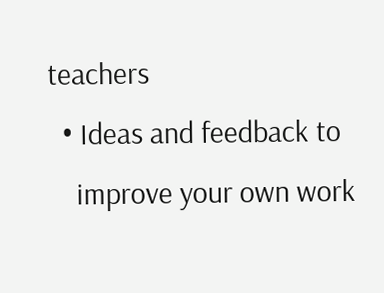teachers
  • Ideas and feedback to
    improve your own work